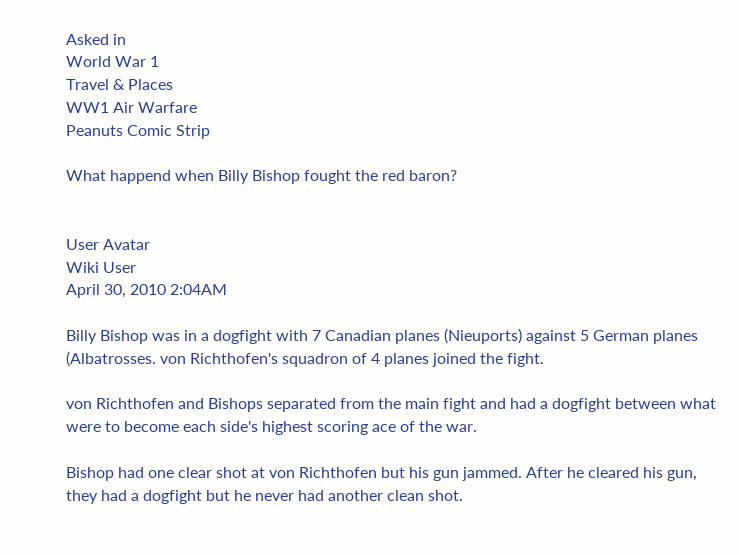Asked in
World War 1
Travel & Places
WW1 Air Warfare
Peanuts Comic Strip

What happend when Billy Bishop fought the red baron?


User Avatar
Wiki User
April 30, 2010 2:04AM

Billy Bishop was in a dogfight with 7 Canadian planes (Nieuports) against 5 German planes (Albatrosses. von Richthofen's squadron of 4 planes joined the fight.

von Richthofen and Bishops separated from the main fight and had a dogfight between what were to become each side's highest scoring ace of the war.

Bishop had one clear shot at von Richthofen but his gun jammed. After he cleared his gun, they had a dogfight but he never had another clean shot.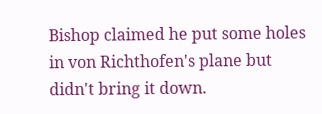Bishop claimed he put some holes in von Richthofen's plane but didn't bring it down.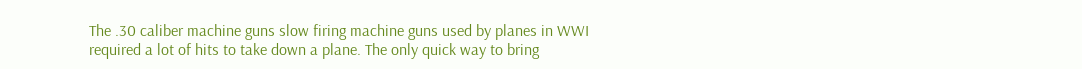The .30 caliber machine guns slow firing machine guns used by planes in WWI required a lot of hits to take down a plane. The only quick way to bring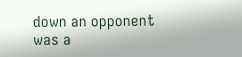down an opponent was a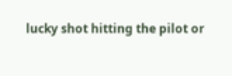lucky shot hitting the pilot or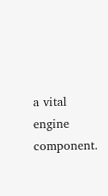a vital engine component.